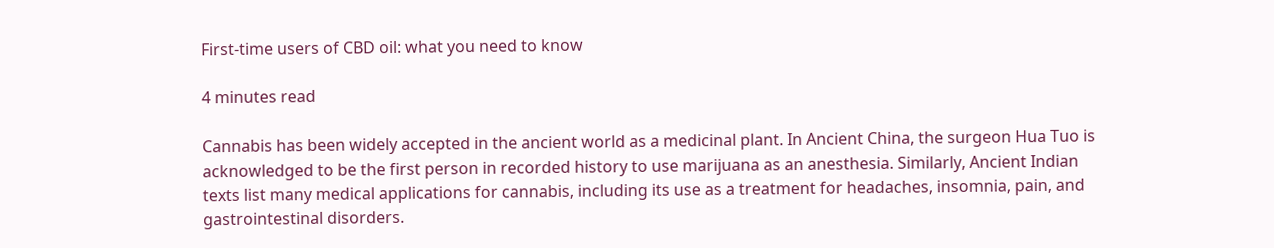First-time users of CBD oil: what you need to know

4 minutes read

Cannabis has been widely accepted in the ancient world as a medicinal plant. In Ancient China, the surgeon Hua Tuo is acknowledged to be the first person in recorded history to use marijuana as an anesthesia. Similarly, Ancient Indian texts list many medical applications for cannabis, including its use as a treatment for headaches, insomnia, pain, and gastrointestinal disorders.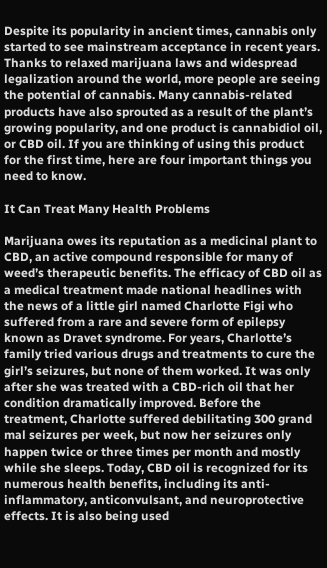Despite its popularity in ancient times, cannabis only started to see mainstream acceptance in recent years. Thanks to relaxed marijuana laws and widespread legalization around the world, more people are seeing the potential of cannabis. Many cannabis-related products have also sprouted as a result of the plant’s growing popularity, and one product is cannabidiol oil, or CBD oil. If you are thinking of using this product for the first time, here are four important things you need to know.

It Can Treat Many Health Problems

Marijuana owes its reputation as a medicinal plant to CBD, an active compound responsible for many of weed’s therapeutic benefits. The efficacy of CBD oil as a medical treatment made national headlines with the news of a little girl named Charlotte Figi who suffered from a rare and severe form of epilepsy known as Dravet syndrome. For years, Charlotte’s family tried various drugs and treatments to cure the girl’s seizures, but none of them worked. It was only after she was treated with a CBD-rich oil that her condition dramatically improved. Before the treatment, Charlotte suffered debilitating 300 grand mal seizures per week, but now her seizures only happen twice or three times per month and mostly while she sleeps. Today, CBD oil is recognized for its numerous health benefits, including its anti-inflammatory, anticonvulsant, and neuroprotective effects. It is also being used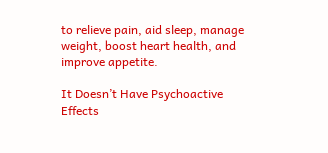to relieve pain, aid sleep, manage weight, boost heart health, and improve appetite.

It Doesn’t Have Psychoactive Effects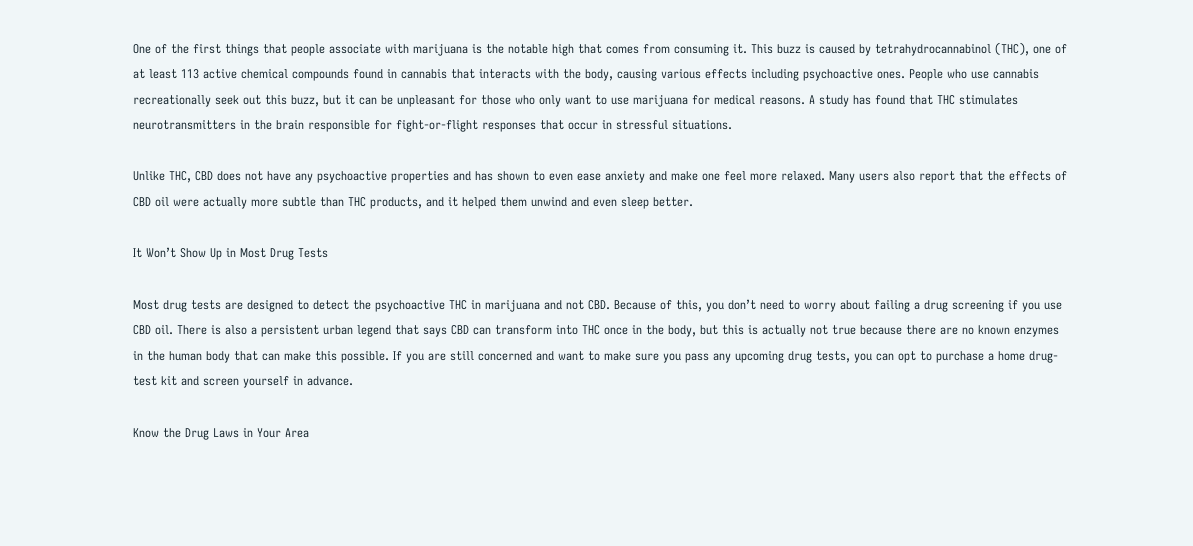One of the first things that people associate with marijuana is the notable high that comes from consuming it. This buzz is caused by tetrahydrocannabinol (THC), one of at least 113 active chemical compounds found in cannabis that interacts with the body, causing various effects including psychoactive ones. People who use cannabis recreationally seek out this buzz, but it can be unpleasant for those who only want to use marijuana for medical reasons. A study has found that THC stimulates neurotransmitters in the brain responsible for fight-or-flight responses that occur in stressful situations.

Unlike THC, CBD does not have any psychoactive properties and has shown to even ease anxiety and make one feel more relaxed. Many users also report that the effects of CBD oil were actually more subtle than THC products, and it helped them unwind and even sleep better.

It Won’t Show Up in Most Drug Tests

Most drug tests are designed to detect the psychoactive THC in marijuana and not CBD. Because of this, you don’t need to worry about failing a drug screening if you use CBD oil. There is also a persistent urban legend that says CBD can transform into THC once in the body, but this is actually not true because there are no known enzymes in the human body that can make this possible. If you are still concerned and want to make sure you pass any upcoming drug tests, you can opt to purchase a home drug-test kit and screen yourself in advance.

Know the Drug Laws in Your Area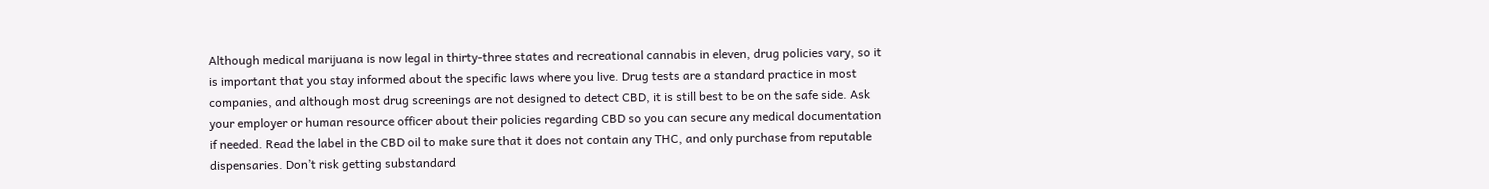Although medical marijuana is now legal in thirty-three states and recreational cannabis in eleven, drug policies vary, so it is important that you stay informed about the specific laws where you live. Drug tests are a standard practice in most companies, and although most drug screenings are not designed to detect CBD, it is still best to be on the safe side. Ask your employer or human resource officer about their policies regarding CBD so you can secure any medical documentation if needed. Read the label in the CBD oil to make sure that it does not contain any THC, and only purchase from reputable dispensaries. Don’t risk getting substandard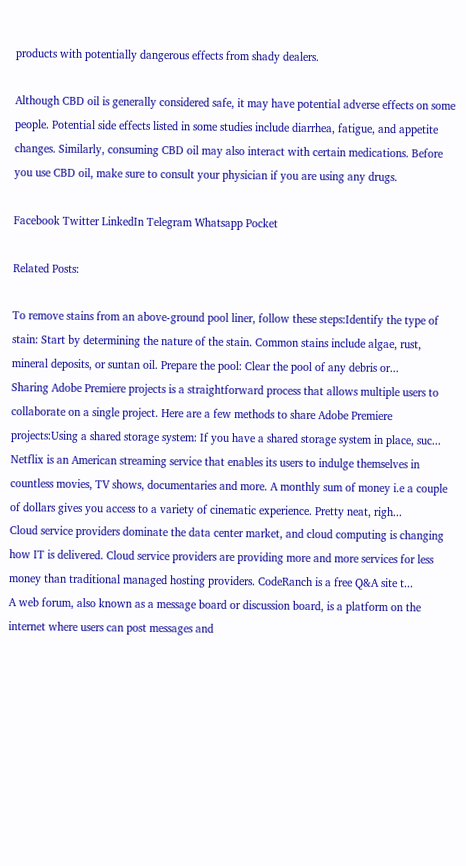products with potentially dangerous effects from shady dealers.

Although CBD oil is generally considered safe, it may have potential adverse effects on some people. Potential side effects listed in some studies include diarrhea, fatigue, and appetite changes. Similarly, consuming CBD oil may also interact with certain medications. Before you use CBD oil, make sure to consult your physician if you are using any drugs.

Facebook Twitter LinkedIn Telegram Whatsapp Pocket

Related Posts:

To remove stains from an above-ground pool liner, follow these steps:Identify the type of stain: Start by determining the nature of the stain. Common stains include algae, rust, mineral deposits, or suntan oil. Prepare the pool: Clear the pool of any debris or...
Sharing Adobe Premiere projects is a straightforward process that allows multiple users to collaborate on a single project. Here are a few methods to share Adobe Premiere projects:Using a shared storage system: If you have a shared storage system in place, suc...
Netflix is an American streaming service that enables its users to indulge themselves in countless movies, TV shows, documentaries and more. A monthly sum of money i.e a couple of dollars gives you access to a variety of cinematic experience. Pretty neat, righ...
Cloud service providers dominate the data center market, and cloud computing is changing how IT is delivered. Cloud service providers are providing more and more services for less money than traditional managed hosting providers. CodeRanch is a free Q&A site t...
A web forum, also known as a message board or discussion board, is a platform on the internet where users can post messages and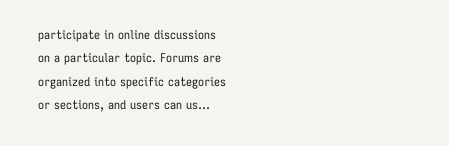participate in online discussions on a particular topic. Forums are organized into specific categories or sections, and users can us...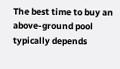The best time to buy an above-ground pool typically depends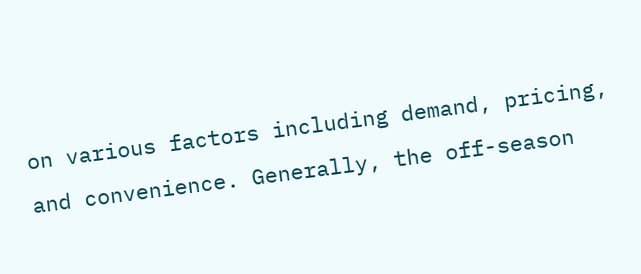on various factors including demand, pricing, and convenience. Generally, the off-season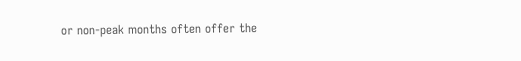or non-peak months often offer the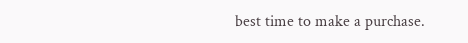best time to make a purchase.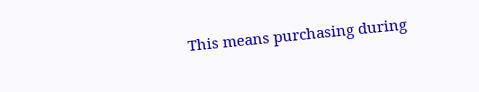This means purchasing during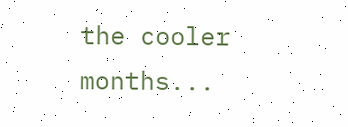the cooler months...